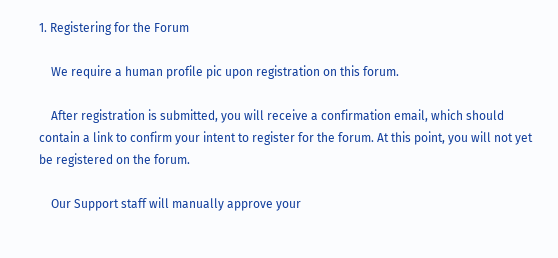1. Registering for the Forum

    We require a human profile pic upon registration on this forum.

    After registration is submitted, you will receive a confirmation email, which should contain a link to confirm your intent to register for the forum. At this point, you will not yet be registered on the forum.

    Our Support staff will manually approve your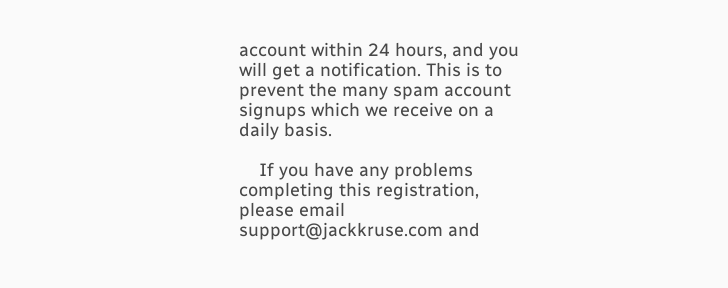account within 24 hours, and you will get a notification. This is to prevent the many spam account signups which we receive on a daily basis.

    If you have any problems completing this registration, please email support@jackkruse.com and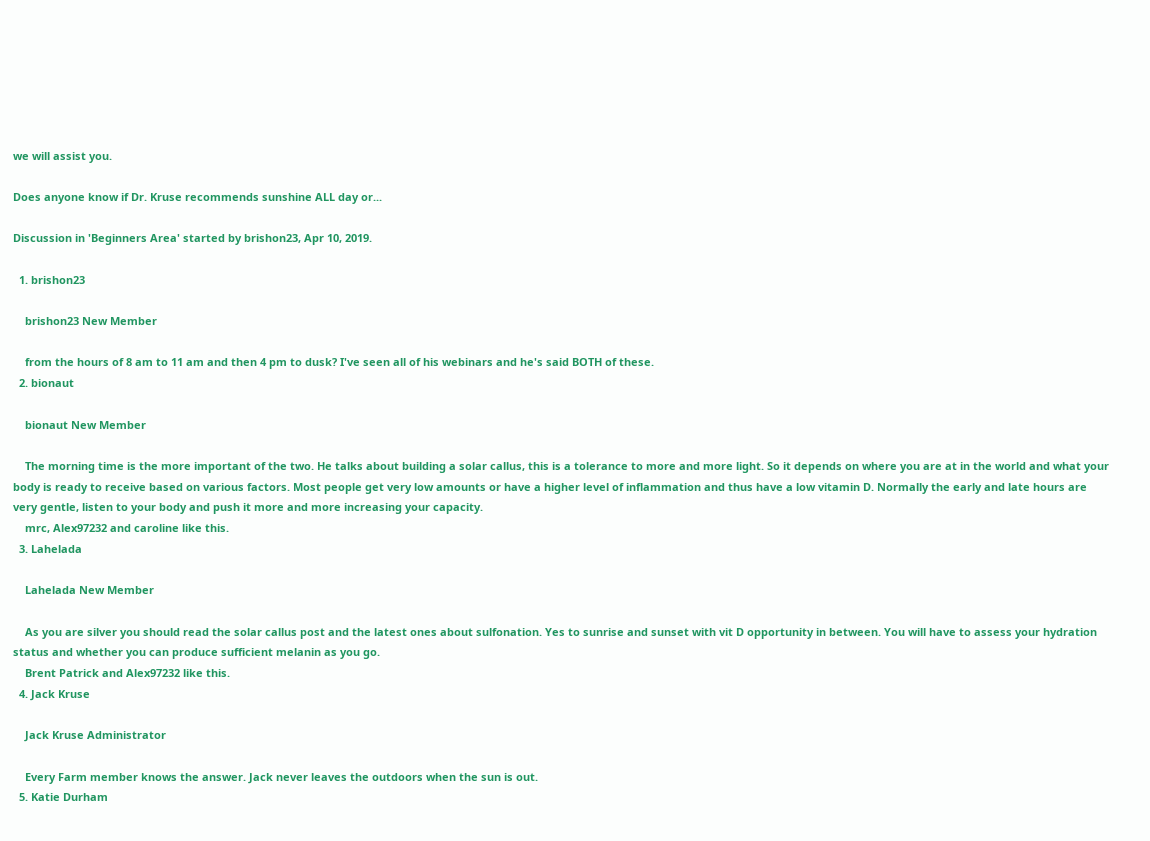we will assist you.

Does anyone know if Dr. Kruse recommends sunshine ALL day or...

Discussion in 'Beginners Area' started by brishon23, Apr 10, 2019.

  1. brishon23

    brishon23 New Member

    from the hours of 8 am to 11 am and then 4 pm to dusk? I've seen all of his webinars and he's said BOTH of these.
  2. bionaut

    bionaut New Member

    The morning time is the more important of the two. He talks about building a solar callus, this is a tolerance to more and more light. So it depends on where you are at in the world and what your body is ready to receive based on various factors. Most people get very low amounts or have a higher level of inflammation and thus have a low vitamin D. Normally the early and late hours are very gentle, listen to your body and push it more and more increasing your capacity.
    mrc, Alex97232 and caroline like this.
  3. Lahelada

    Lahelada New Member

    As you are silver you should read the solar callus post and the latest ones about sulfonation. Yes to sunrise and sunset with vit D opportunity in between. You will have to assess your hydration status and whether you can produce sufficient melanin as you go.
    Brent Patrick and Alex97232 like this.
  4. Jack Kruse

    Jack Kruse Administrator

    Every Farm member knows the answer. Jack never leaves the outdoors when the sun is out.
  5. Katie Durham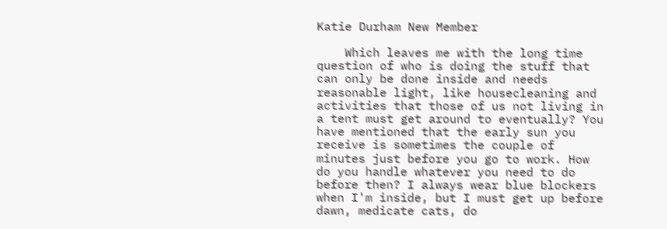Katie Durham New Member

    Which leaves me with the long time question of who is doing the stuff that can only be done inside and needs reasonable light, like housecleaning and activities that those of us not living in a tent must get around to eventually? You have mentioned that the early sun you receive is sometimes the couple of minutes just before you go to work. How do you handle whatever you need to do before then? I always wear blue blockers when I'm inside, but I must get up before dawn, medicate cats, do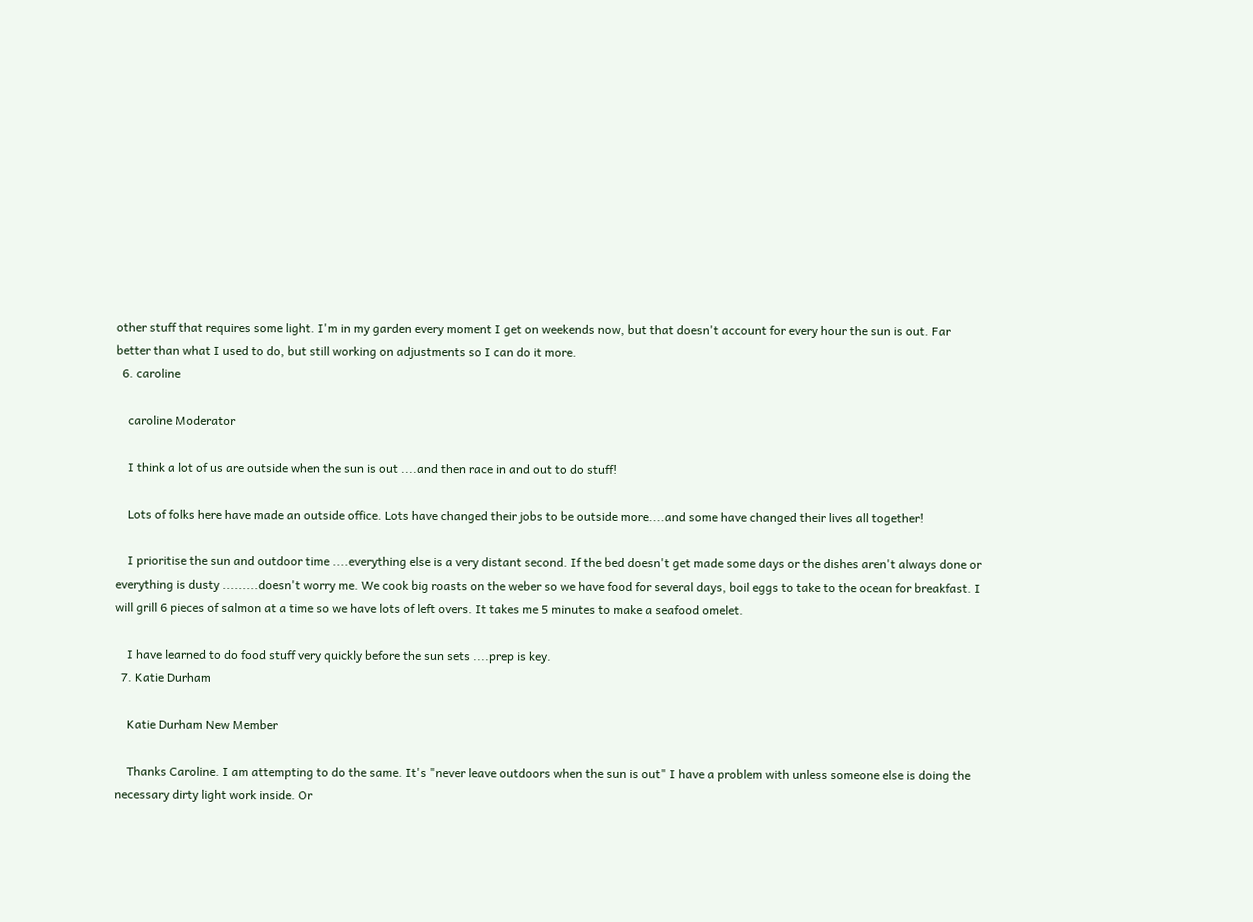other stuff that requires some light. I'm in my garden every moment I get on weekends now, but that doesn't account for every hour the sun is out. Far better than what I used to do, but still working on adjustments so I can do it more.
  6. caroline

    caroline Moderator

    I think a lot of us are outside when the sun is out ....and then race in and out to do stuff!

    Lots of folks here have made an outside office. Lots have changed their jobs to be outside more....and some have changed their lives all together!

    I prioritise the sun and outdoor time ....everything else is a very distant second. If the bed doesn't get made some days or the dishes aren't always done or everything is dusty .........doesn't worry me. We cook big roasts on the weber so we have food for several days, boil eggs to take to the ocean for breakfast. I will grill 6 pieces of salmon at a time so we have lots of left overs. It takes me 5 minutes to make a seafood omelet.

    I have learned to do food stuff very quickly before the sun sets ....prep is key.
  7. Katie Durham

    Katie Durham New Member

    Thanks Caroline. I am attempting to do the same. It's "never leave outdoors when the sun is out" I have a problem with unless someone else is doing the necessary dirty light work inside. Or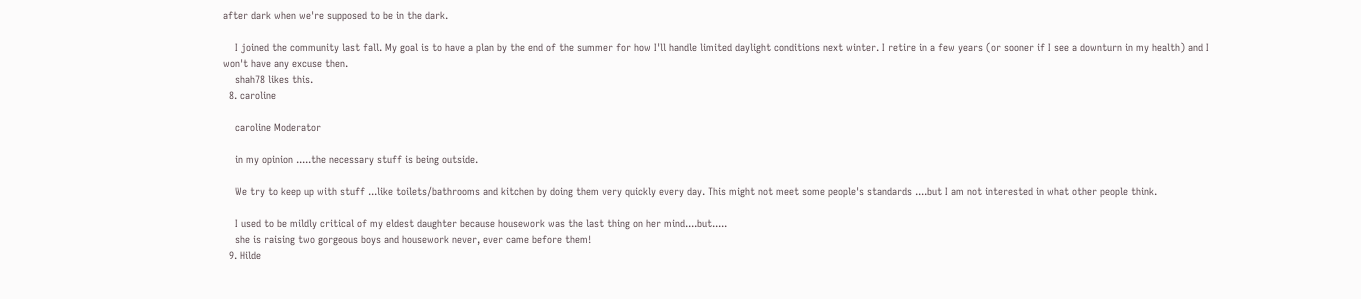after dark when we're supposed to be in the dark.

    I joined the community last fall. My goal is to have a plan by the end of the summer for how I'll handle limited daylight conditions next winter. I retire in a few years (or sooner if I see a downturn in my health) and I won't have any excuse then.
    shah78 likes this.
  8. caroline

    caroline Moderator

    in my opinion .....the necessary stuff is being outside.

    We try to keep up with stuff ...like toilets/bathrooms and kitchen by doing them very quickly every day. This might not meet some people's standards ....but I am not interested in what other people think.

    I used to be mildly critical of my eldest daughter because housework was the last thing on her mind....but.....
    she is raising two gorgeous boys and housework never, ever came before them!
  9. Hilde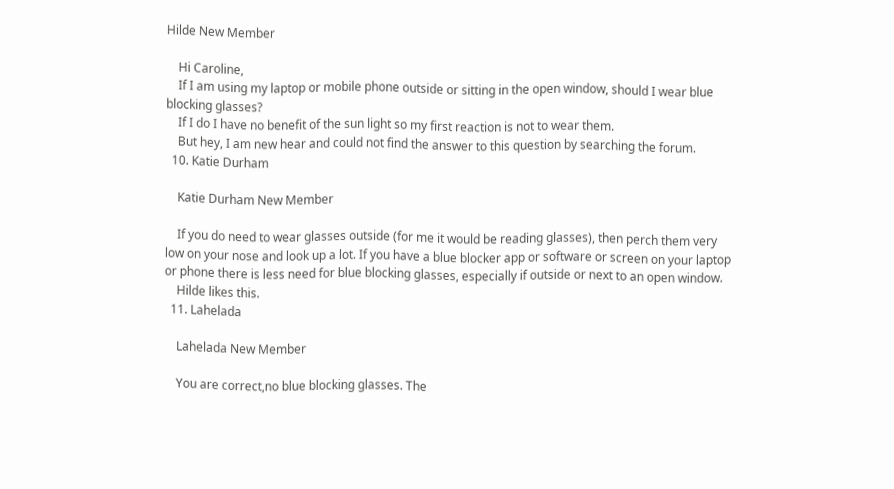Hilde New Member

    Hi Caroline,
    If I am using my laptop or mobile phone outside or sitting in the open window, should I wear blue blocking glasses?
    If I do I have no benefit of the sun light so my first reaction is not to wear them.
    But hey, I am new hear and could not find the answer to this question by searching the forum.
  10. Katie Durham

    Katie Durham New Member

    If you do need to wear glasses outside (for me it would be reading glasses), then perch them very low on your nose and look up a lot. If you have a blue blocker app or software or screen on your laptop or phone there is less need for blue blocking glasses, especially if outside or next to an open window.
    Hilde likes this.
  11. Lahelada

    Lahelada New Member

    You are correct,no blue blocking glasses. The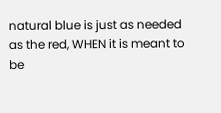natural blue is just as needed as the red, WHEN it is meant to be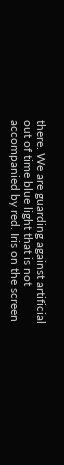there. We are guarding against artificial out of time blue light that is not accompanied by red. Iris on the screen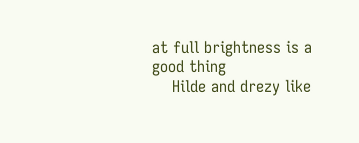at full brightness is a good thing
    Hilde and drezy like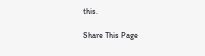this.

Share This Page